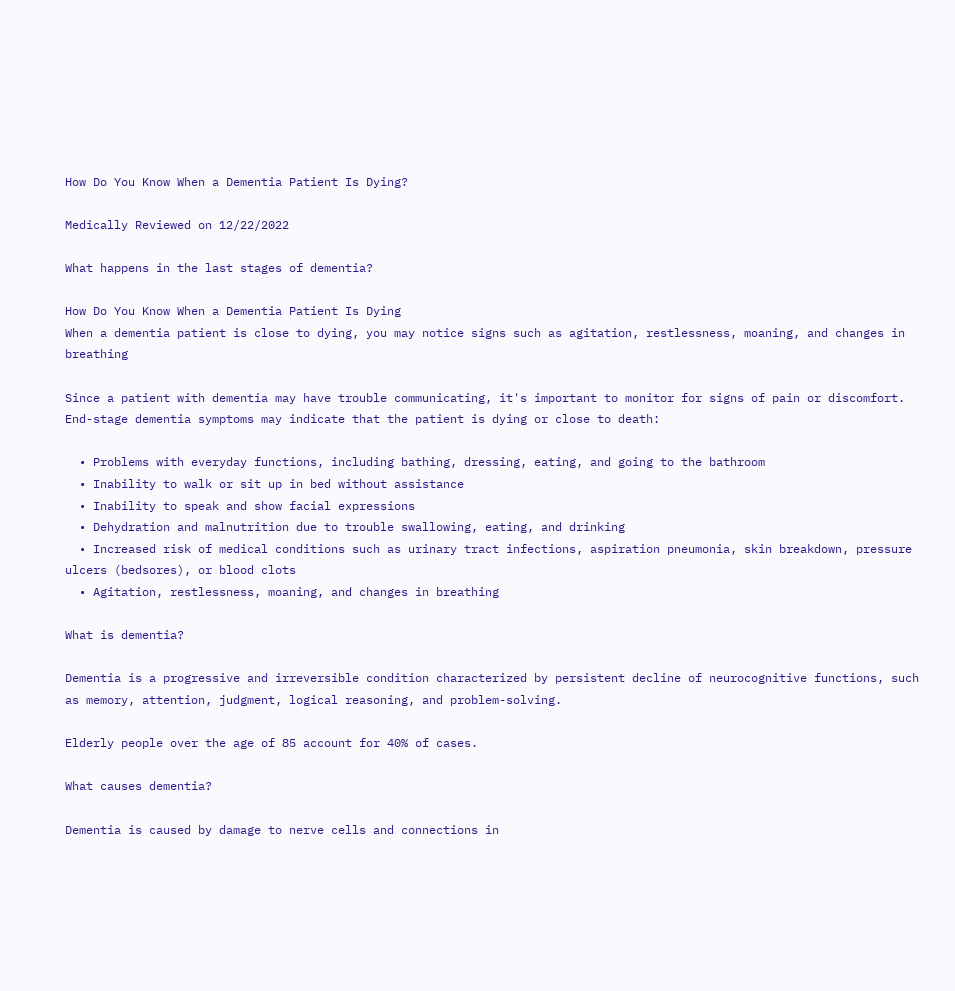How Do You Know When a Dementia Patient Is Dying?

Medically Reviewed on 12/22/2022

What happens in the last stages of dementia?

How Do You Know When a Dementia Patient Is Dying
When a dementia patient is close to dying, you may notice signs such as agitation, restlessness, moaning, and changes in breathing

Since a patient with dementia may have trouble communicating, it's important to monitor for signs of pain or discomfort. End-stage dementia symptoms may indicate that the patient is dying or close to death:

  • Problems with everyday functions, including bathing, dressing, eating, and going to the bathroom
  • Inability to walk or sit up in bed without assistance
  • Inability to speak and show facial expressions
  • Dehydration and malnutrition due to trouble swallowing, eating, and drinking
  • Increased risk of medical conditions such as urinary tract infections, aspiration pneumonia, skin breakdown, pressure ulcers (bedsores), or blood clots
  • Agitation, restlessness, moaning, and changes in breathing

What is dementia?

Dementia is a progressive and irreversible condition characterized by persistent decline of neurocognitive functions, such as memory, attention, judgment, logical reasoning, and problem-solving.

Elderly people over the age of 85 account for 40% of cases.

What causes dementia?

Dementia is caused by damage to nerve cells and connections in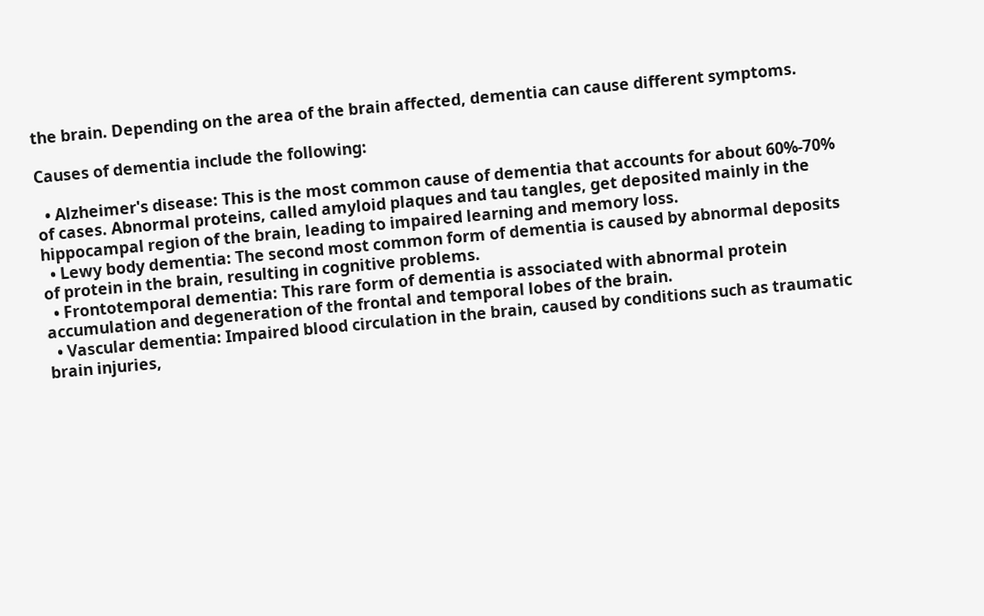the brain. Depending on the area of the brain affected, dementia can cause different symptoms.

Causes of dementia include the following:

  • Alzheimer's disease: This is the most common cause of dementia that accounts for about 60%-70% of cases. Abnormal proteins, called amyloid plaques and tau tangles, get deposited mainly in the hippocampal region of the brain, leading to impaired learning and memory loss.
  • Lewy body dementia: The second most common form of dementia is caused by abnormal deposits of protein in the brain, resulting in cognitive problems.
  • Frontotemporal dementia: This rare form of dementia is associated with abnormal protein accumulation and degeneration of the frontal and temporal lobes of the brain.
  • Vascular dementia: Impaired blood circulation in the brain, caused by conditions such as traumatic brain injuries,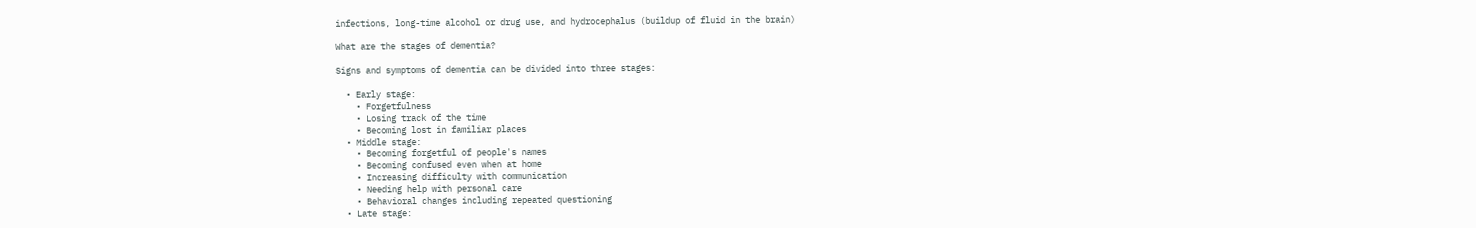infections, long-time alcohol or drug use, and hydrocephalus (buildup of fluid in the brain)

What are the stages of dementia?

Signs and symptoms of dementia can be divided into three stages:

  • Early stage:
    • Forgetfulness
    • Losing track of the time
    • Becoming lost in familiar places
  • Middle stage:
    • Becoming forgetful of people's names
    • Becoming confused even when at home
    • Increasing difficulty with communication
    • Needing help with personal care
    • Behavioral changes including repeated questioning
  • Late stage: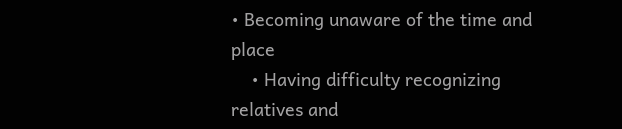• Becoming unaware of the time and place
    • Having difficulty recognizing relatives and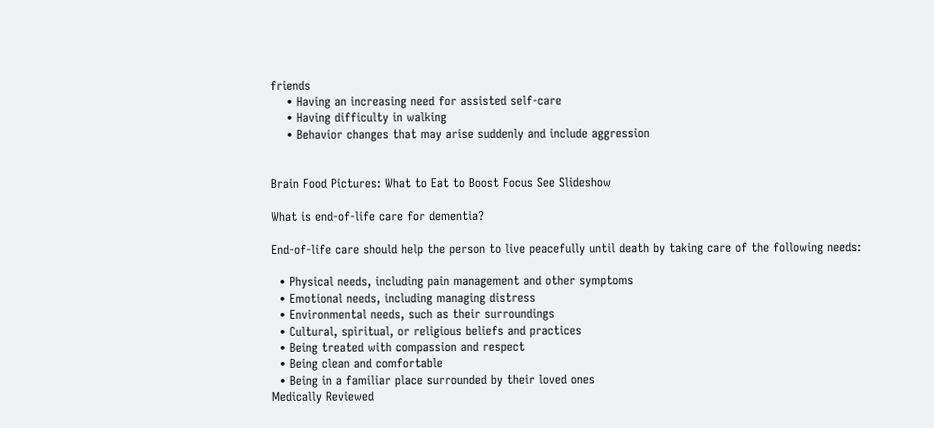friends
    • Having an increasing need for assisted self-care
    • Having difficulty in walking
    • Behavior changes that may arise suddenly and include aggression


Brain Food Pictures: What to Eat to Boost Focus See Slideshow

What is end-of-life care for dementia?

End-of-life care should help the person to live peacefully until death by taking care of the following needs:

  • Physical needs, including pain management and other symptoms
  • Emotional needs, including managing distress
  • Environmental needs, such as their surroundings
  • Cultural, spiritual, or religious beliefs and practices
  • Being treated with compassion and respect
  • Being clean and comfortable
  • Being in a familiar place surrounded by their loved ones
Medically Reviewed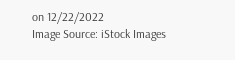on 12/22/2022
Image Source: iStock Images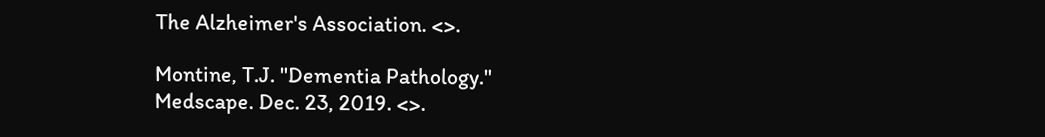The Alzheimer's Association. <>.

Montine, T.J. "Dementia Pathology." Medscape. Dec. 23, 2019. <>.